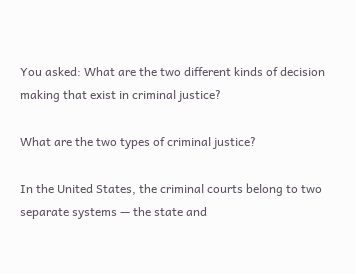You asked: What are the two different kinds of decision making that exist in criminal justice?

What are the two types of criminal justice?

In the United States, the criminal courts belong to two separate systems — the state and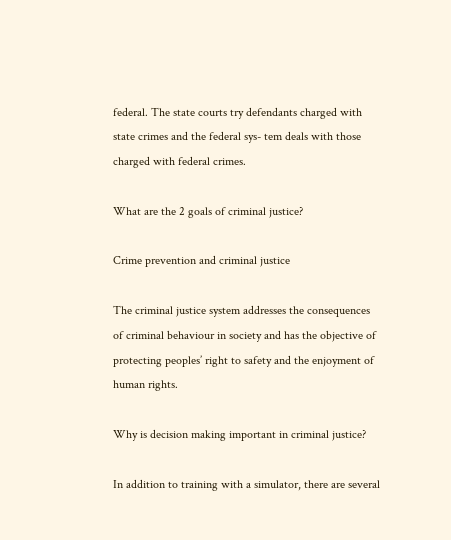federal. The state courts try defendants charged with state crimes and the federal sys- tem deals with those charged with federal crimes.

What are the 2 goals of criminal justice?

Crime prevention and criminal justice

The criminal justice system addresses the consequences of criminal behaviour in society and has the objective of protecting peoples’ right to safety and the enjoyment of human rights.

Why is decision making important in criminal justice?

In addition to training with a simulator, there are several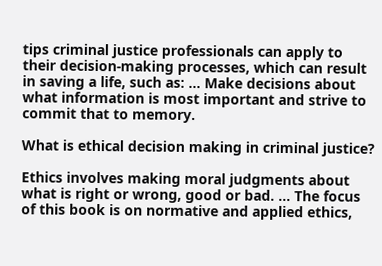tips criminal justice professionals can apply to their decision-making processes, which can result in saving a life, such as: … Make decisions about what information is most important and strive to commit that to memory.

What is ethical decision making in criminal justice?

Ethics involves making moral judgments about what is right or wrong, good or bad. … The focus of this book is on normative and applied ethics,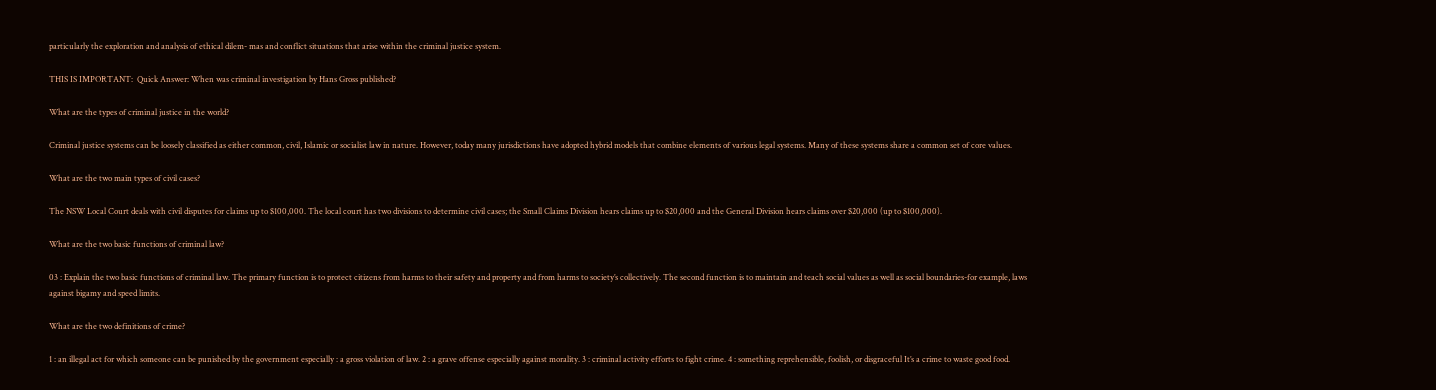particularly the exploration and analysis of ethical dilem- mas and conflict situations that arise within the criminal justice system.

THIS IS IMPORTANT:  Quick Answer: When was criminal investigation by Hans Gross published?

What are the types of criminal justice in the world?

Criminal justice systems can be loosely classified as either common, civil, Islamic or socialist law in nature. However, today many jurisdictions have adopted hybrid models that combine elements of various legal systems. Many of these systems share a common set of core values.

What are the two main types of civil cases?

The NSW Local Court deals with civil disputes for claims up to $100,000. The local court has two divisions to determine civil cases; the Small Claims Division hears claims up to $20,000 and the General Division hears claims over $20,000 (up to $100,000).

What are the two basic functions of criminal law?

03 : Explain the two basic functions of criminal law. The primary function is to protect citizens from harms to their safety and property and from harms to society’s collectively. The second function is to maintain and teach social values as well as social boundaries-for example, laws against bigamy and speed limits.

What are the two definitions of crime?

1 : an illegal act for which someone can be punished by the government especially : a gross violation of law. 2 : a grave offense especially against morality. 3 : criminal activity efforts to fight crime. 4 : something reprehensible, foolish, or disgraceful It’s a crime to waste good food.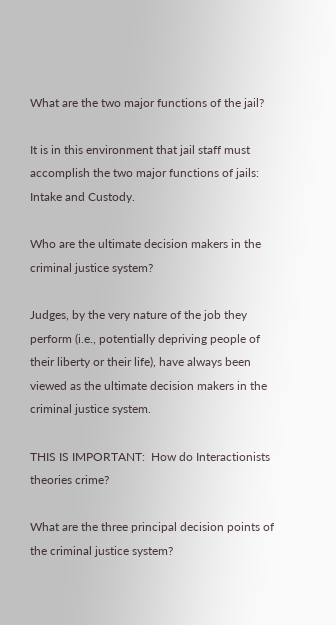What are the two major functions of the jail?

It is in this environment that jail staff must accomplish the two major functions of jails: Intake and Custody.

Who are the ultimate decision makers in the criminal justice system?

Judges, by the very nature of the job they perform (i.e., potentially depriving people of their liberty or their life), have always been viewed as the ultimate decision makers in the criminal justice system.

THIS IS IMPORTANT:  How do Interactionists theories crime?

What are the three principal decision points of the criminal justice system?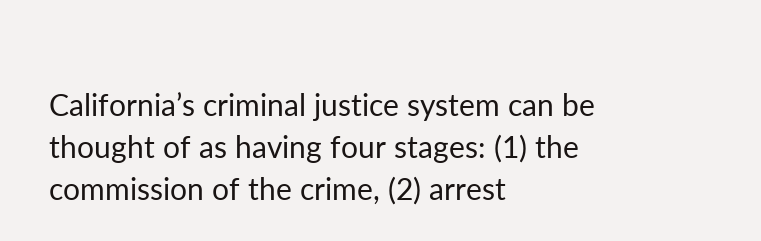California’s criminal justice system can be thought of as having four stages: (1) the commission of the crime, (2) arrest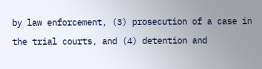by law enforcement, (3) prosecution of a case in the trial courts, and (4) detention and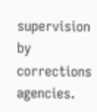supervision by corrections agencies.